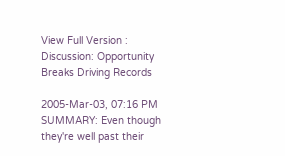View Full Version : Discussion: Opportunity Breaks Driving Records

2005-Mar-03, 07:16 PM
SUMMARY: Even though they're well past their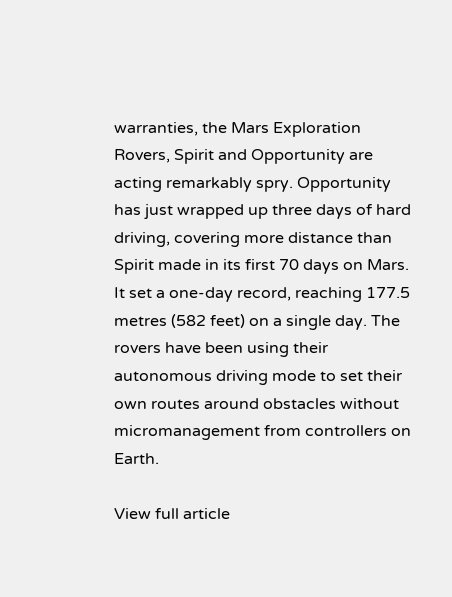warranties, the Mars Exploration Rovers, Spirit and Opportunity are acting remarkably spry. Opportunity has just wrapped up three days of hard driving, covering more distance than Spirit made in its first 70 days on Mars. It set a one-day record, reaching 177.5 metres (582 feet) on a single day. The rovers have been using their autonomous driving mode to set their own routes around obstacles without micromanagement from controllers on Earth.

View full article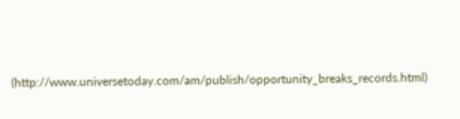(http://www.universetoday.com/am/publish/opportunity_breaks_records.html)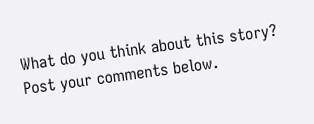What do you think about this story? Post your comments below.